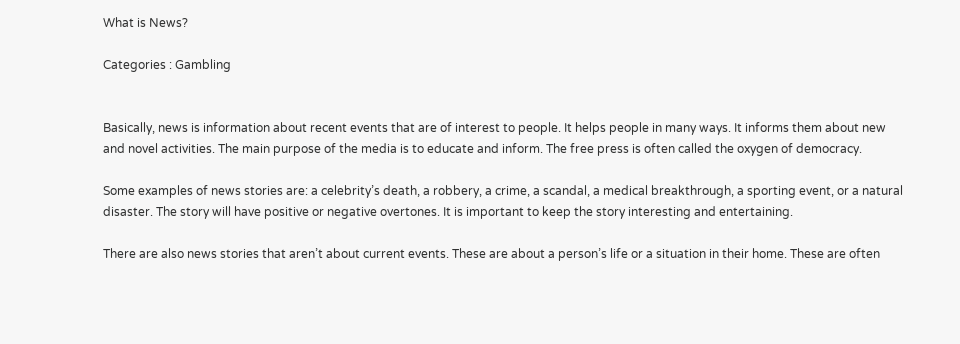What is News?

Categories : Gambling


Basically, news is information about recent events that are of interest to people. It helps people in many ways. It informs them about new and novel activities. The main purpose of the media is to educate and inform. The free press is often called the oxygen of democracy.

Some examples of news stories are: a celebrity’s death, a robbery, a crime, a scandal, a medical breakthrough, a sporting event, or a natural disaster. The story will have positive or negative overtones. It is important to keep the story interesting and entertaining.

There are also news stories that aren’t about current events. These are about a person’s life or a situation in their home. These are often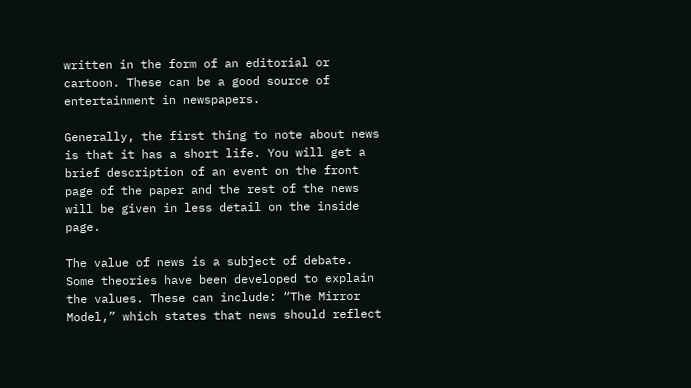written in the form of an editorial or cartoon. These can be a good source of entertainment in newspapers.

Generally, the first thing to note about news is that it has a short life. You will get a brief description of an event on the front page of the paper and the rest of the news will be given in less detail on the inside page.

The value of news is a subject of debate. Some theories have been developed to explain the values. These can include: “The Mirror Model,” which states that news should reflect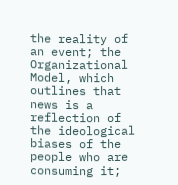the reality of an event; the Organizational Model, which outlines that news is a reflection of the ideological biases of the people who are consuming it;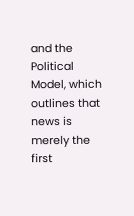and the Political Model, which outlines that news is merely the first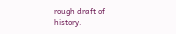rough draft of history.